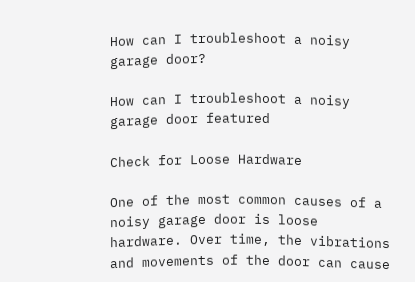How can I troubleshoot a noisy garage door?

How can I troubleshoot a noisy garage door featured

Check for Loose Hardware

One of the most common causes of a noisy garage door is loose hardware. Over time, the vibrations and movements of the door can cause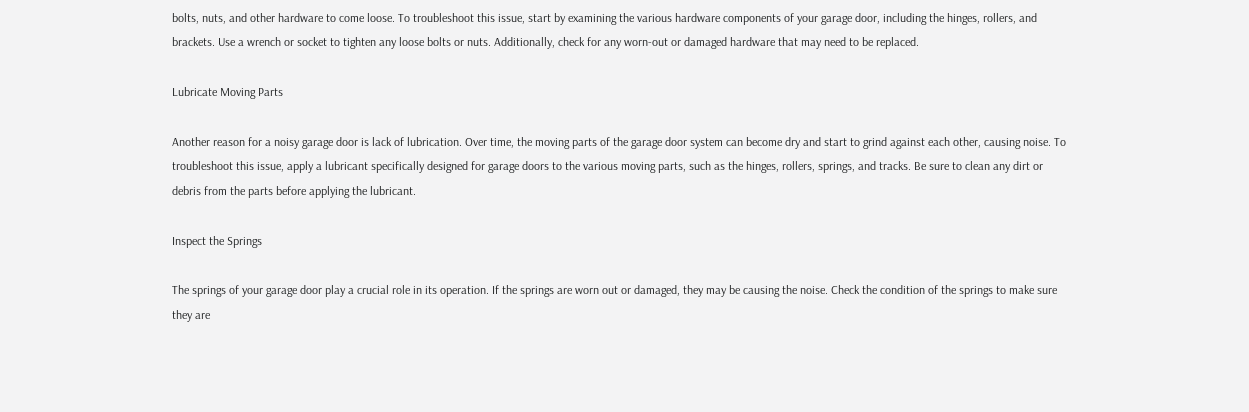bolts, nuts, and other hardware to come loose. To troubleshoot this issue, start by examining the various hardware components of your garage door, including the hinges, rollers, and brackets. Use a wrench or socket to tighten any loose bolts or nuts. Additionally, check for any worn-out or damaged hardware that may need to be replaced.

Lubricate Moving Parts

Another reason for a noisy garage door is lack of lubrication. Over time, the moving parts of the garage door system can become dry and start to grind against each other, causing noise. To troubleshoot this issue, apply a lubricant specifically designed for garage doors to the various moving parts, such as the hinges, rollers, springs, and tracks. Be sure to clean any dirt or debris from the parts before applying the lubricant.

Inspect the Springs

The springs of your garage door play a crucial role in its operation. If the springs are worn out or damaged, they may be causing the noise. Check the condition of the springs to make sure they are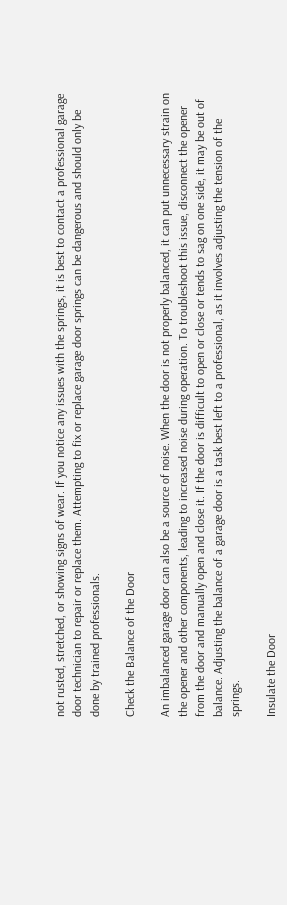not rusted, stretched, or showing signs of wear. If you notice any issues with the springs, it is best to contact a professional garage door technician to repair or replace them. Attempting to fix or replace garage door springs can be dangerous and should only be done by trained professionals.

Check the Balance of the Door

An imbalanced garage door can also be a source of noise. When the door is not properly balanced, it can put unnecessary strain on the opener and other components, leading to increased noise during operation. To troubleshoot this issue, disconnect the opener from the door and manually open and close it. If the door is difficult to open or close or tends to sag on one side, it may be out of balance. Adjusting the balance of a garage door is a task best left to a professional, as it involves adjusting the tension of the springs.

Insulate the Door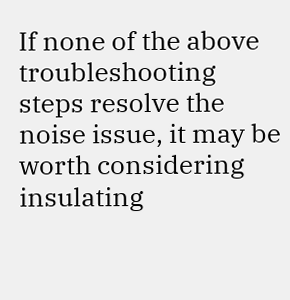If none of the above troubleshooting steps resolve the noise issue, it may be worth considering insulating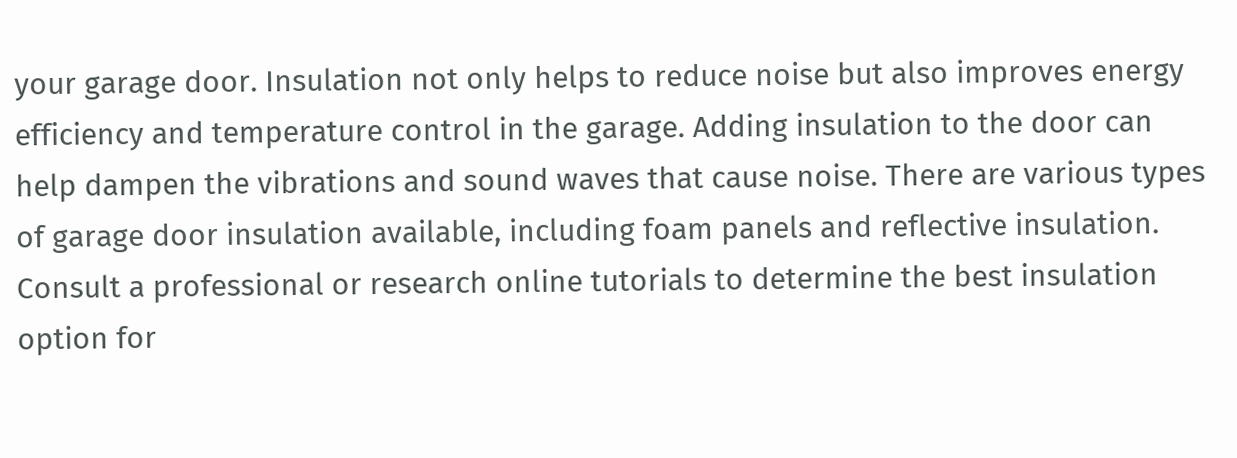your garage door. Insulation not only helps to reduce noise but also improves energy efficiency and temperature control in the garage. Adding insulation to the door can help dampen the vibrations and sound waves that cause noise. There are various types of garage door insulation available, including foam panels and reflective insulation. Consult a professional or research online tutorials to determine the best insulation option for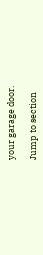your garage door.

Jump to section